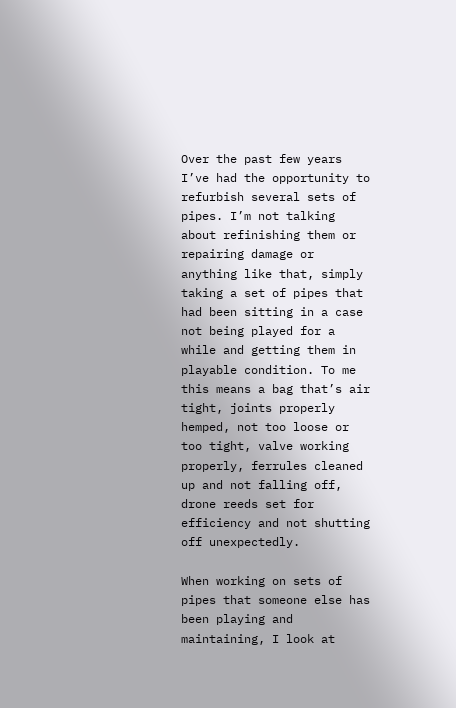Over the past few years I’ve had the opportunity to refurbish several sets of pipes. I’m not talking about refinishing them or repairing damage or anything like that, simply taking a set of pipes that had been sitting in a case not being played for a while and getting them in playable condition. To me this means a bag that’s air tight, joints properly hemped, not too loose or too tight, valve working properly, ferrules cleaned up and not falling off, drone reeds set for efficiency and not shutting off unexpectedly.

When working on sets of pipes that someone else has been playing and maintaining, I look at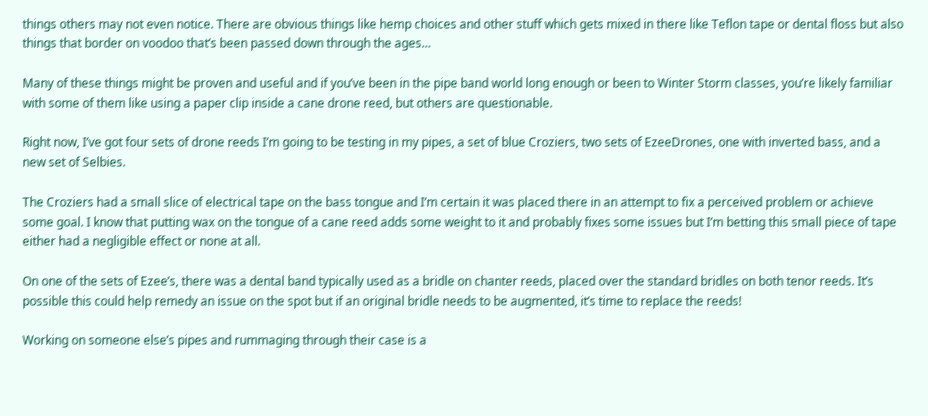things others may not even notice. There are obvious things like hemp choices and other stuff which gets mixed in there like Teflon tape or dental floss but also things that border on voodoo that’s been passed down through the ages…

Many of these things might be proven and useful and if you’ve been in the pipe band world long enough or been to Winter Storm classes, you’re likely familiar with some of them like using a paper clip inside a cane drone reed, but others are questionable.

Right now, I’ve got four sets of drone reeds I’m going to be testing in my pipes, a set of blue Croziers, two sets of EzeeDrones, one with inverted bass, and a new set of Selbies.

The Croziers had a small slice of electrical tape on the bass tongue and I’m certain it was placed there in an attempt to fix a perceived problem or achieve some goal. I know that putting wax on the tongue of a cane reed adds some weight to it and probably fixes some issues but I’m betting this small piece of tape either had a negligible effect or none at all.

On one of the sets of Ezee’s, there was a dental band typically used as a bridle on chanter reeds, placed over the standard bridles on both tenor reeds. It’s possible this could help remedy an issue on the spot but if an original bridle needs to be augmented, it’s time to replace the reeds!

Working on someone else’s pipes and rummaging through their case is a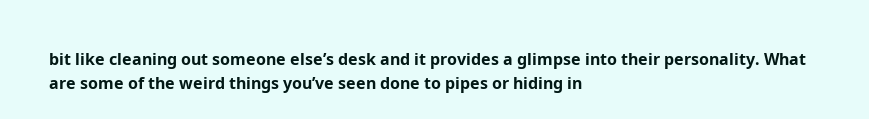bit like cleaning out someone else’s desk and it provides a glimpse into their personality. What are some of the weird things you’ve seen done to pipes or hiding in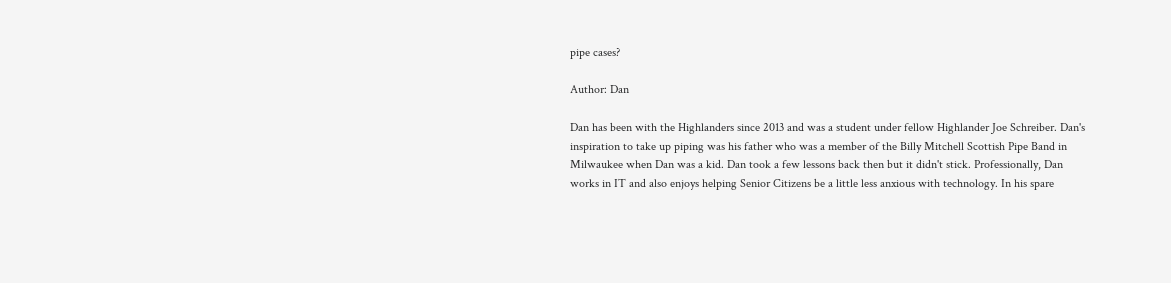pipe cases?

Author: Dan

Dan has been with the Highlanders since 2013 and was a student under fellow Highlander Joe Schreiber. Dan's inspiration to take up piping was his father who was a member of the Billy Mitchell Scottish Pipe Band in Milwaukee when Dan was a kid. Dan took a few lessons back then but it didn't stick. Professionally, Dan works in IT and also enjoys helping Senior Citizens be a little less anxious with technology. In his spare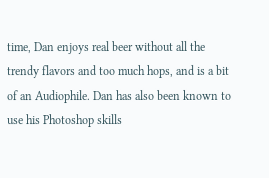time, Dan enjoys real beer without all the trendy flavors and too much hops, and is a bit of an Audiophile. Dan has also been known to use his Photoshop skills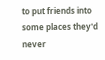to put friends into some places they'd never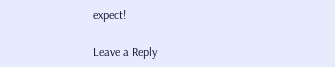expect!

Leave a Reply